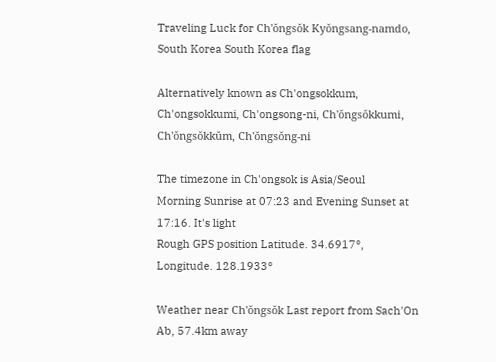Traveling Luck for Ch'ŏngsŏk Kyŏngsang-namdo, South Korea South Korea flag

Alternatively known as Ch'ongsokkum, Ch'ongsokkumi, Ch'ongsong-ni, Ch'ŏngsŏkkumi, Ch'ŏngsŏkkŭm, Ch'ŏngsŏng-ni

The timezone in Ch'ongsok is Asia/Seoul
Morning Sunrise at 07:23 and Evening Sunset at 17:16. It's light
Rough GPS position Latitude. 34.6917°, Longitude. 128.1933°

Weather near Ch'ŏngsŏk Last report from Sach'On Ab, 57.4km away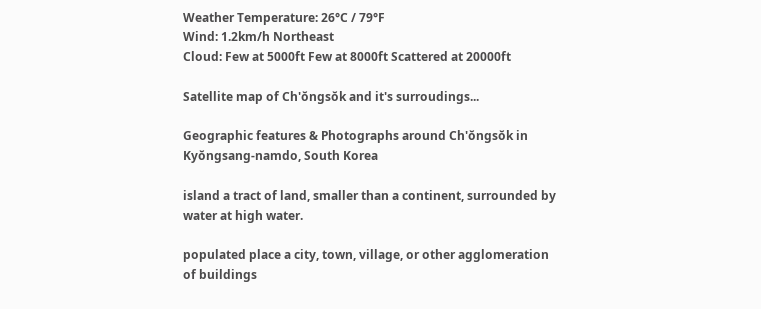Weather Temperature: 26°C / 79°F
Wind: 1.2km/h Northeast
Cloud: Few at 5000ft Few at 8000ft Scattered at 20000ft

Satellite map of Ch'ŏngsŏk and it's surroudings...

Geographic features & Photographs around Ch'ŏngsŏk in Kyŏngsang-namdo, South Korea

island a tract of land, smaller than a continent, surrounded by water at high water.

populated place a city, town, village, or other agglomeration of buildings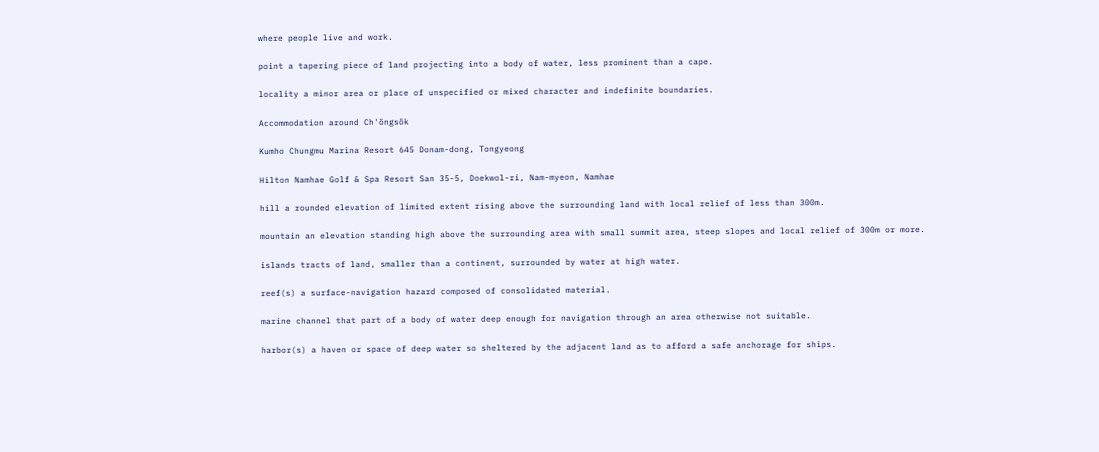where people live and work.

point a tapering piece of land projecting into a body of water, less prominent than a cape.

locality a minor area or place of unspecified or mixed character and indefinite boundaries.

Accommodation around Ch'ŏngsŏk

Kumho Chungmu Marina Resort 645 Donam-dong, Tongyeong

Hilton Namhae Golf & Spa Resort San 35-5, Doekwol-ri, Nam-myeon, Namhae

hill a rounded elevation of limited extent rising above the surrounding land with local relief of less than 300m.

mountain an elevation standing high above the surrounding area with small summit area, steep slopes and local relief of 300m or more.

islands tracts of land, smaller than a continent, surrounded by water at high water.

reef(s) a surface-navigation hazard composed of consolidated material.

marine channel that part of a body of water deep enough for navigation through an area otherwise not suitable.

harbor(s) a haven or space of deep water so sheltered by the adjacent land as to afford a safe anchorage for ships.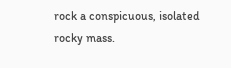rock a conspicuous, isolated rocky mass.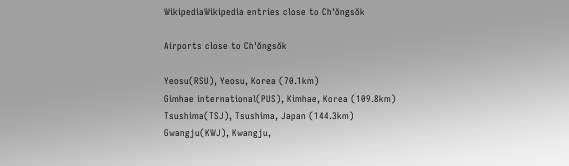WikipediaWikipedia entries close to Ch'ŏngsŏk

Airports close to Ch'ŏngsŏk

Yeosu(RSU), Yeosu, Korea (70.1km)
Gimhae international(PUS), Kimhae, Korea (109.8km)
Tsushima(TSJ), Tsushima, Japan (144.3km)
Gwangju(KWJ), Kwangju,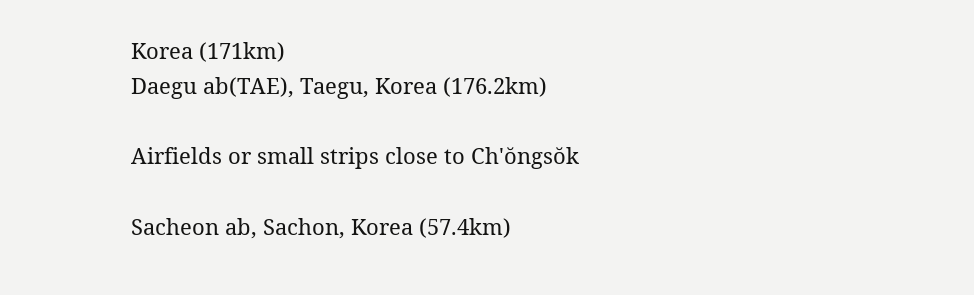Korea (171km)
Daegu ab(TAE), Taegu, Korea (176.2km)

Airfields or small strips close to Ch'ŏngsŏk

Sacheon ab, Sachon, Korea (57.4km)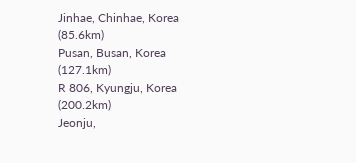Jinhae, Chinhae, Korea (85.6km)
Pusan, Busan, Korea (127.1km)
R 806, Kyungju, Korea (200.2km)
Jeonju,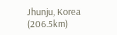Jhunju, Korea (206.5km)